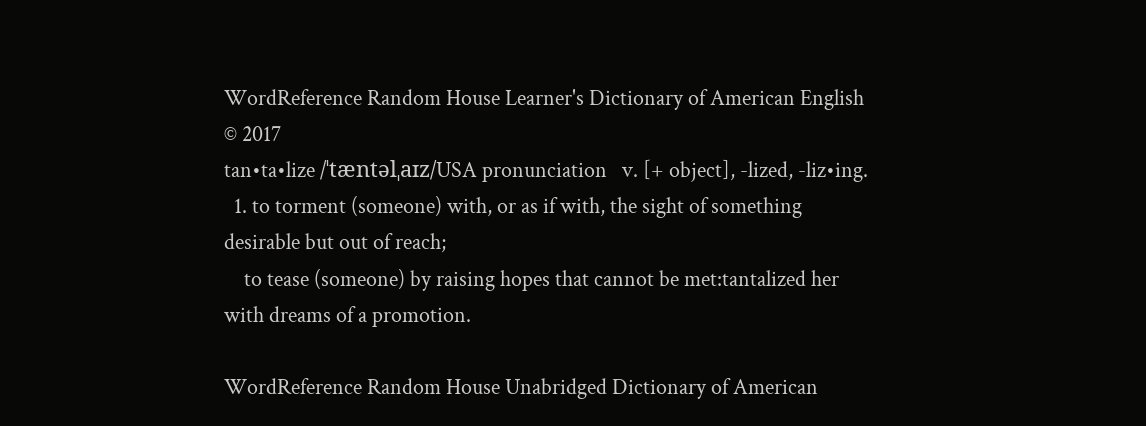WordReference Random House Learner's Dictionary of American English © 2017
tan•ta•lize /ˈtæntəlˌaɪz/USA pronunciation   v. [+ object], -lized, -liz•ing.
  1. to torment (someone) with, or as if with, the sight of something desirable but out of reach;
    to tease (someone) by raising hopes that cannot be met:tantalized her with dreams of a promotion.

WordReference Random House Unabridged Dictionary of American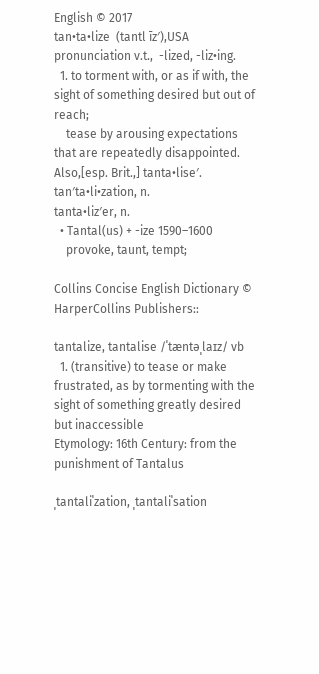English © 2017
tan•ta•lize  (tantl īz′),USA pronunciation v.t.,  -lized, -liz•ing.
  1. to torment with, or as if with, the sight of something desired but out of reach;
    tease by arousing expectations that are repeatedly disappointed.
Also,[esp. Brit.,] tanta•lise′.  tan′ta•li•zation, n.
tanta•liz′er, n.
  • Tantal(us) + -ize 1590–1600
    provoke, taunt, tempt;

Collins Concise English Dictionary © HarperCollins Publishers::

tantalize, tantalise /ˈtæntəˌlaɪz/ vb
  1. (transitive) to tease or make frustrated, as by tormenting with the sight of something greatly desired but inaccessible
Etymology: 16th Century: from the punishment of Tantalus

ˌtantaliˈzation, ˌtantaliˈsation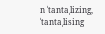n ˈtantaˌlizing, ˈtantaˌlising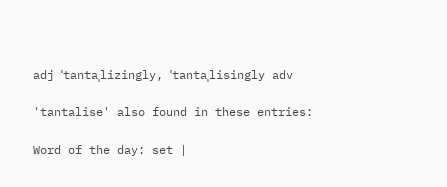adj ˈtantaˌlizingly, ˈtantaˌlisingly adv

'tantalise' also found in these entries:

Word of the day: set |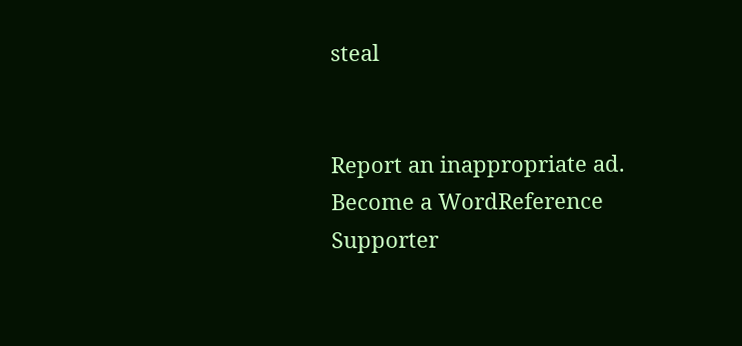steal


Report an inappropriate ad.
Become a WordReference Supporter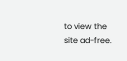to view the site ad-free.